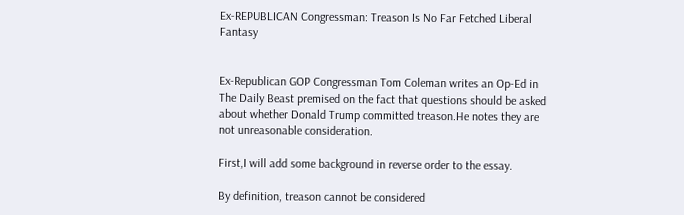Ex-REPUBLICAN Congressman: Treason Is No Far Fetched Liberal Fantasy


Ex-Republican GOP Congressman Tom Coleman writes an Op-Ed in The Daily Beast premised on the fact that questions should be asked about whether Donald Trump committed treason.He notes they are not unreasonable consideration.

First,I will add some background in reverse order to the essay.

By definition, treason cannot be considered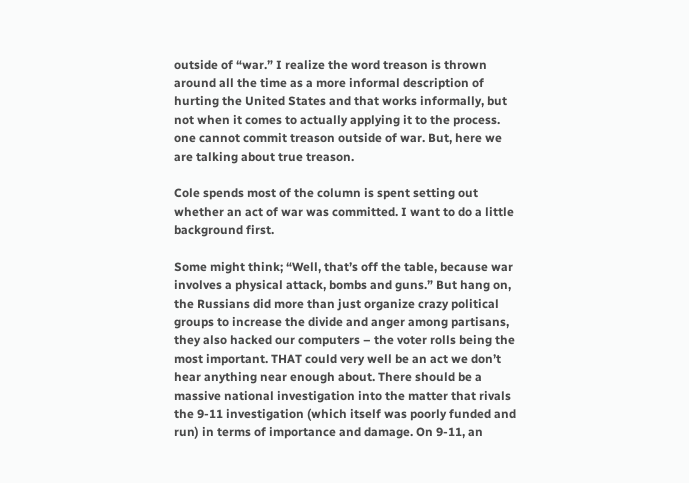outside of “war.” I realize the word treason is thrown around all the time as a more informal description of hurting the United States and that works informally, but not when it comes to actually applying it to the process.  one cannot commit treason outside of war. But, here we are talking about true treason.

Cole spends most of the column is spent setting out whether an act of war was committed. I want to do a little background first.

Some might think; “Well, that’s off the table, because war involves a physical attack, bombs and guns.” But hang on, the Russians did more than just organize crazy political groups to increase the divide and anger among partisans, they also hacked our computers – the voter rolls being the most important. THAT could very well be an act we don’t hear anything near enough about. There should be a massive national investigation into the matter that rivals the 9-11 investigation (which itself was poorly funded and run) in terms of importance and damage. On 9-11, an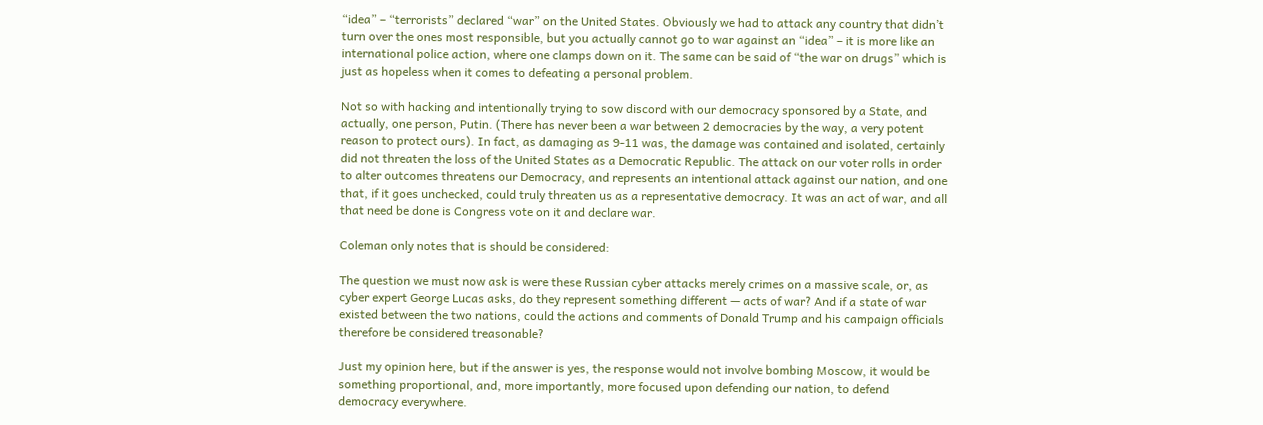“idea” – “terrorists” declared “war” on the United States. Obviously we had to attack any country that didn’t turn over the ones most responsible, but you actually cannot go to war against an “idea” – it is more like an international police action, where one clamps down on it. The same can be said of “the war on drugs” which is just as hopeless when it comes to defeating a personal problem.

Not so with hacking and intentionally trying to sow discord with our democracy sponsored by a State, and actually, one person, Putin. (There has never been a war between 2 democracies by the way, a very potent reason to protect ours). In fact, as damaging as 9-11 was, the damage was contained and isolated, certainly did not threaten the loss of the United States as a Democratic Republic. The attack on our voter rolls in order to alter outcomes threatens our Democracy, and represents an intentional attack against our nation, and one that, if it goes unchecked, could truly threaten us as a representative democracy. It was an act of war, and all that need be done is Congress vote on it and declare war.

Coleman only notes that is should be considered:

The question we must now ask is were these Russian cyber attacks merely crimes on a massive scale, or, as cyber expert George Lucas asks, do they represent something different — acts of war? And if a state of war existed between the two nations, could the actions and comments of Donald Trump and his campaign officials therefore be considered treasonable?

Just my opinion here, but if the answer is yes, the response would not involve bombing Moscow, it would be something proportional, and, more importantly, more focused upon defending our nation, to defend democracy everywhere.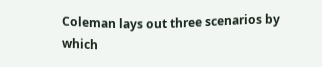Coleman lays out three scenarios by which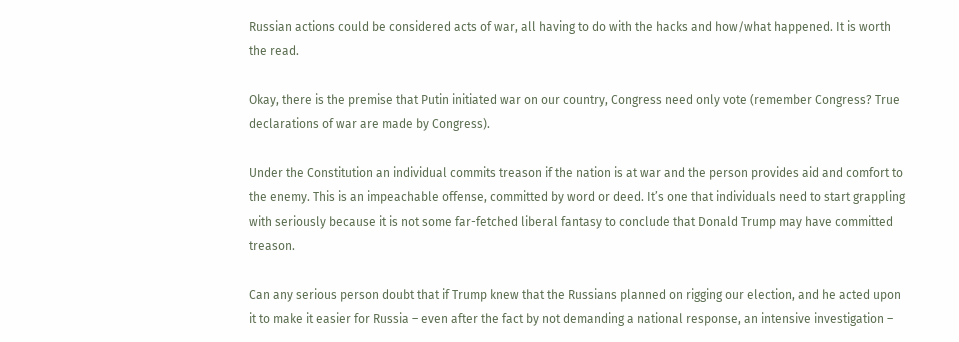Russian actions could be considered acts of war, all having to do with the hacks and how/what happened. It is worth the read.

Okay, there is the premise that Putin initiated war on our country, Congress need only vote (remember Congress? True declarations of war are made by Congress).

Under the Constitution an individual commits treason if the nation is at war and the person provides aid and comfort to the enemy. This is an impeachable offense, committed by word or deed. It’s one that individuals need to start grappling with seriously because it is not some far-fetched liberal fantasy to conclude that Donald Trump may have committed treason.

Can any serious person doubt that if Trump knew that the Russians planned on rigging our election, and he acted upon it to make it easier for Russia – even after the fact by not demanding a national response, an intensive investigation –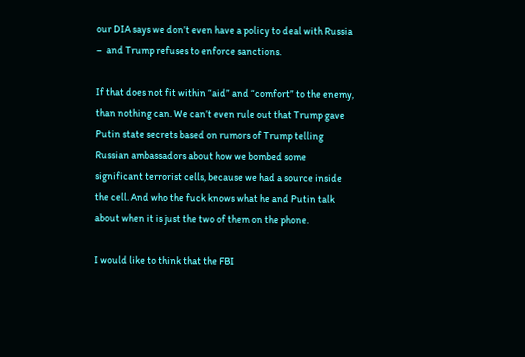our DIA says we don’t even have a policy to deal with Russia –  and Trump refuses to enforce sanctions.

If that does not fit within “aid” and “comfort” to the enemy, than nothing can. We can’t even rule out that Trump gave Putin state secrets based on rumors of Trump telling Russian ambassadors about how we bombed some significant terrorist cells, because we had a source inside the cell. And who the fuck knows what he and Putin talk about when it is just the two of them on the phone.

I would like to think that the FBI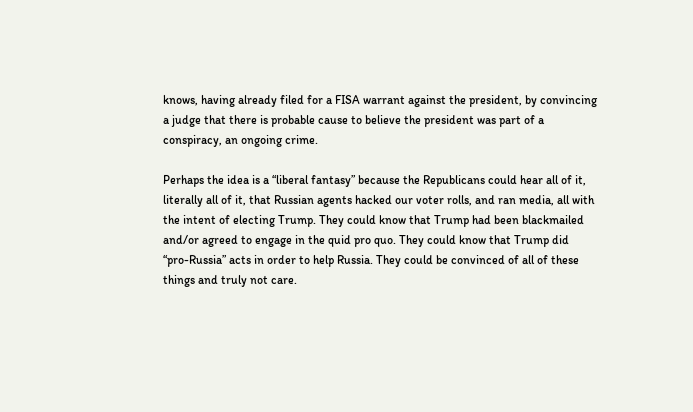knows, having already filed for a FISA warrant against the president, by convincing a judge that there is probable cause to believe the president was part of a conspiracy, an ongoing crime.

Perhaps the idea is a “liberal fantasy” because the Republicans could hear all of it, literally all of it, that Russian agents hacked our voter rolls, and ran media, all with the intent of electing Trump. They could know that Trump had been blackmailed and/or agreed to engage in the quid pro quo. They could know that Trump did “pro-Russia” acts in order to help Russia. They could be convinced of all of these things and truly not care.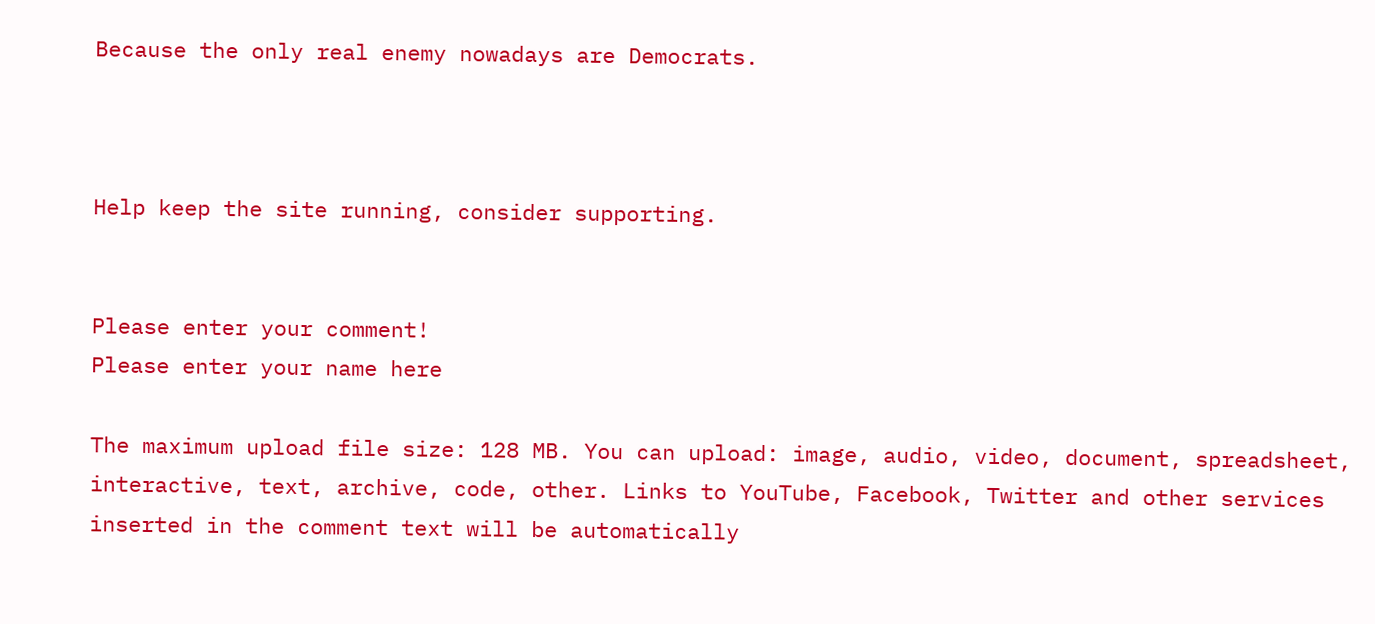Because the only real enemy nowadays are Democrats.



Help keep the site running, consider supporting.


Please enter your comment!
Please enter your name here

The maximum upload file size: 128 MB. You can upload: image, audio, video, document, spreadsheet, interactive, text, archive, code, other. Links to YouTube, Facebook, Twitter and other services inserted in the comment text will be automatically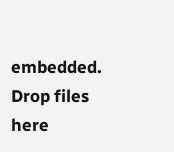embedded. Drop files here